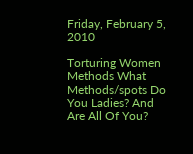Friday, February 5, 2010

Torturing Women Methods What Methods/spots Do You Ladies? And Are All Of You?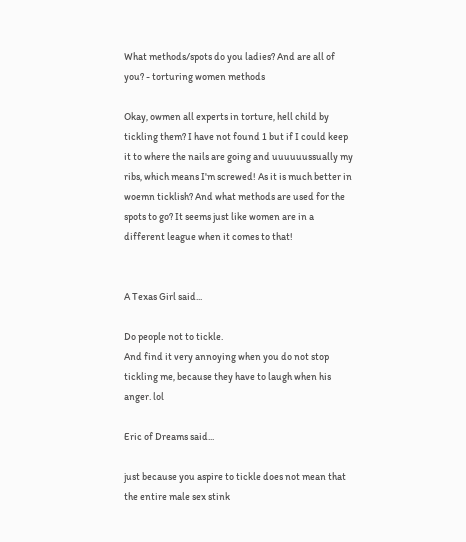What methods/spots do you ladies? And are all of you? - torturing women methods

Okay, owmen all experts in torture, hell child by tickling them? I have not found 1 but if I could keep it to where the nails are going and uuuuuussually my ribs, which means I'm screwed! As it is much better in woemn ticklish? And what methods are used for the spots to go? It seems just like women are in a different league when it comes to that!


A Texas Girl said...

Do people not to tickle.
And find it very annoying when you do not stop tickling me, because they have to laugh when his anger. lol

Eric of Dreams said...

just because you aspire to tickle does not mean that the entire male sex stink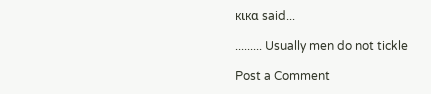кιкα said...

......... Usually men do not tickle

Post a Comment